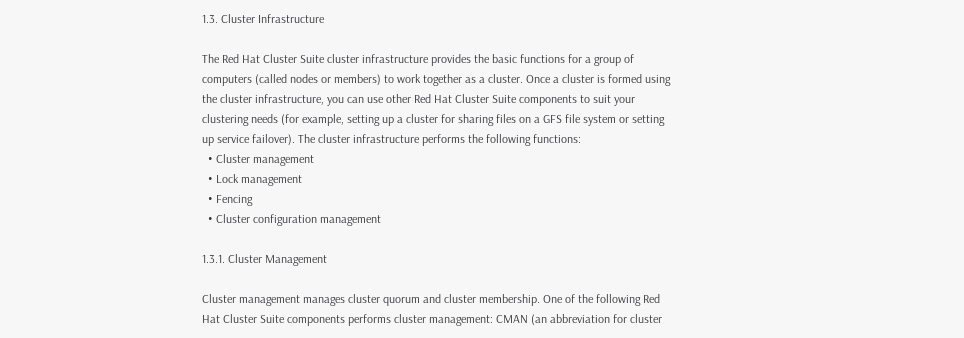1.3. Cluster Infrastructure

The Red Hat Cluster Suite cluster infrastructure provides the basic functions for a group of computers (called nodes or members) to work together as a cluster. Once a cluster is formed using the cluster infrastructure, you can use other Red Hat Cluster Suite components to suit your clustering needs (for example, setting up a cluster for sharing files on a GFS file system or setting up service failover). The cluster infrastructure performs the following functions:
  • Cluster management
  • Lock management
  • Fencing
  • Cluster configuration management

1.3.1. Cluster Management

Cluster management manages cluster quorum and cluster membership. One of the following Red Hat Cluster Suite components performs cluster management: CMAN (an abbreviation for cluster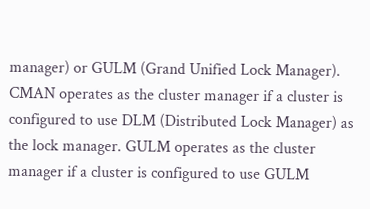manager) or GULM (Grand Unified Lock Manager). CMAN operates as the cluster manager if a cluster is configured to use DLM (Distributed Lock Manager) as the lock manager. GULM operates as the cluster manager if a cluster is configured to use GULM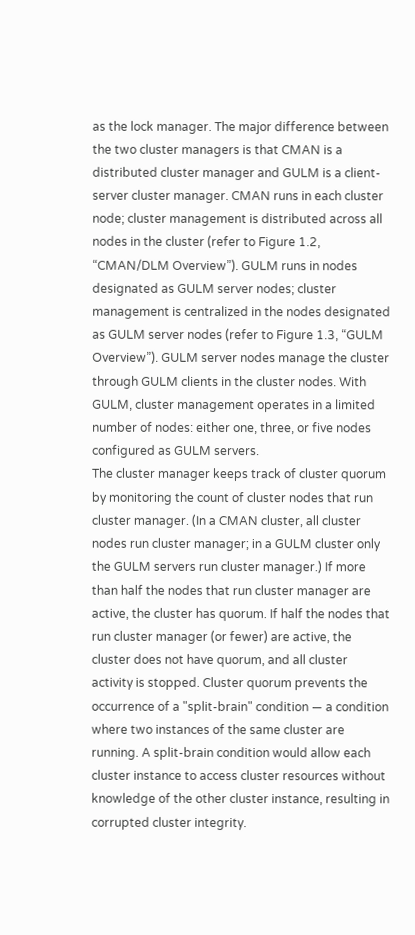as the lock manager. The major difference between the two cluster managers is that CMAN is a distributed cluster manager and GULM is a client-server cluster manager. CMAN runs in each cluster node; cluster management is distributed across all nodes in the cluster (refer to Figure 1.2, “CMAN/DLM Overview”). GULM runs in nodes designated as GULM server nodes; cluster management is centralized in the nodes designated as GULM server nodes (refer to Figure 1.3, “GULM Overview”). GULM server nodes manage the cluster through GULM clients in the cluster nodes. With GULM, cluster management operates in a limited number of nodes: either one, three, or five nodes configured as GULM servers.
The cluster manager keeps track of cluster quorum by monitoring the count of cluster nodes that run cluster manager. (In a CMAN cluster, all cluster nodes run cluster manager; in a GULM cluster only the GULM servers run cluster manager.) If more than half the nodes that run cluster manager are active, the cluster has quorum. If half the nodes that run cluster manager (or fewer) are active, the cluster does not have quorum, and all cluster activity is stopped. Cluster quorum prevents the occurrence of a "split-brain" condition — a condition where two instances of the same cluster are running. A split-brain condition would allow each cluster instance to access cluster resources without knowledge of the other cluster instance, resulting in corrupted cluster integrity.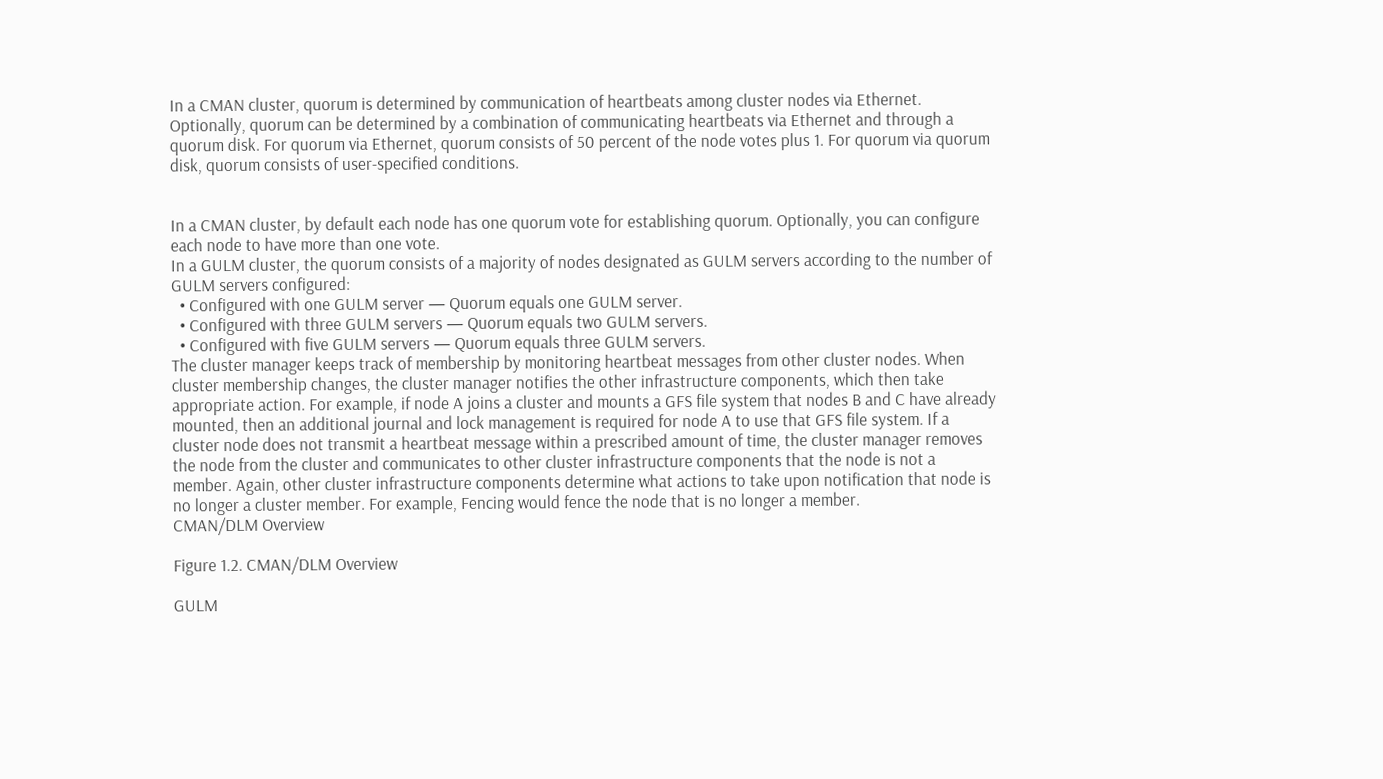In a CMAN cluster, quorum is determined by communication of heartbeats among cluster nodes via Ethernet. Optionally, quorum can be determined by a combination of communicating heartbeats via Ethernet and through a quorum disk. For quorum via Ethernet, quorum consists of 50 percent of the node votes plus 1. For quorum via quorum disk, quorum consists of user-specified conditions.


In a CMAN cluster, by default each node has one quorum vote for establishing quorum. Optionally, you can configure each node to have more than one vote.
In a GULM cluster, the quorum consists of a majority of nodes designated as GULM servers according to the number of GULM servers configured:
  • Configured with one GULM server — Quorum equals one GULM server.
  • Configured with three GULM servers — Quorum equals two GULM servers.
  • Configured with five GULM servers — Quorum equals three GULM servers.
The cluster manager keeps track of membership by monitoring heartbeat messages from other cluster nodes. When cluster membership changes, the cluster manager notifies the other infrastructure components, which then take appropriate action. For example, if node A joins a cluster and mounts a GFS file system that nodes B and C have already mounted, then an additional journal and lock management is required for node A to use that GFS file system. If a cluster node does not transmit a heartbeat message within a prescribed amount of time, the cluster manager removes the node from the cluster and communicates to other cluster infrastructure components that the node is not a member. Again, other cluster infrastructure components determine what actions to take upon notification that node is no longer a cluster member. For example, Fencing would fence the node that is no longer a member.
CMAN/DLM Overview

Figure 1.2. CMAN/DLM Overview

GULM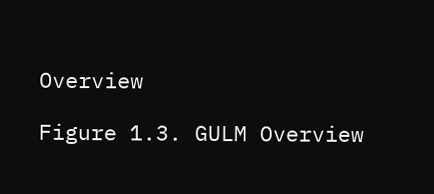Overview

Figure 1.3. GULM Overview